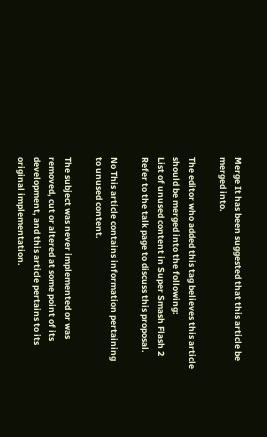Merge It has been suggested that this article be merged into.

The editor who added this tag believes this article should be merged into the following:
List of unused content in Super Smash Flash 2
Refer to the talk page to discuss this proposal.

No This article contains information pertaining to unused content.

The subject was never implemented or was removed, cut or altered at some point of its development, and this article pertains to its original implementation.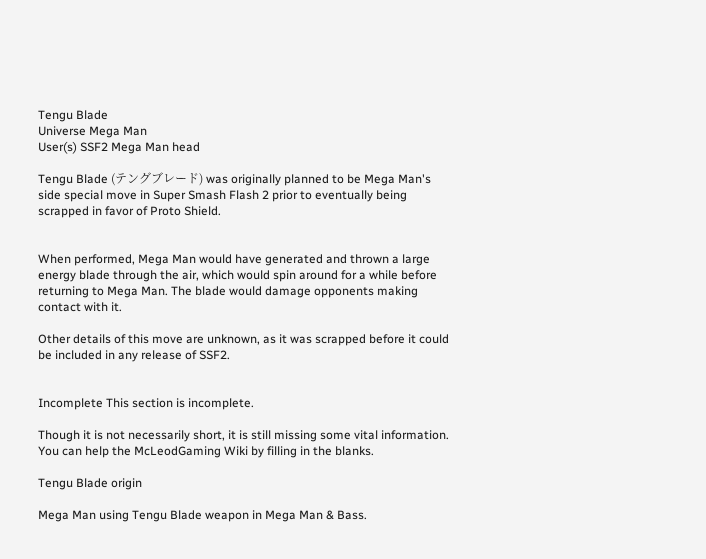Tengu Blade
Universe Mega Man
User(s) SSF2 Mega Man head

Tengu Blade (テングブレード) was originally planned to be Mega Man's side special move in Super Smash Flash 2 prior to eventually being scrapped in favor of Proto Shield.


When performed, Mega Man would have generated and thrown a large energy blade through the air, which would spin around for a while before returning to Mega Man. The blade would damage opponents making contact with it.

Other details of this move are unknown, as it was scrapped before it could be included in any release of SSF2.


Incomplete This section is incomplete.

Though it is not necessarily short, it is still missing some vital information. You can help the McLeodGaming Wiki by filling in the blanks.

Tengu Blade origin

Mega Man using Tengu Blade weapon in Mega Man & Bass.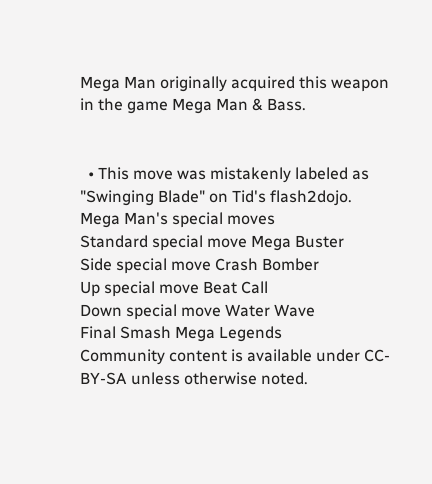Mega Man originally acquired this weapon in the game Mega Man & Bass.


  • This move was mistakenly labeled as "Swinging Blade" on Tid's flash2dojo.
Mega Man's special moves
Standard special move Mega Buster
Side special move Crash Bomber
Up special move Beat Call
Down special move Water Wave
Final Smash Mega Legends
Community content is available under CC-BY-SA unless otherwise noted.